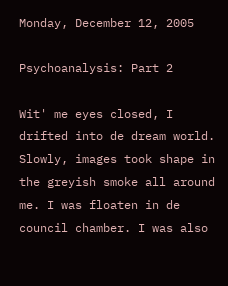Monday, December 12, 2005

Psychoanalysis: Part 2

Wit' me eyes closed, I drifted into de dream world. Slowly, images took shape in the greyish smoke all around me. I was floaten in de council chamber. I was also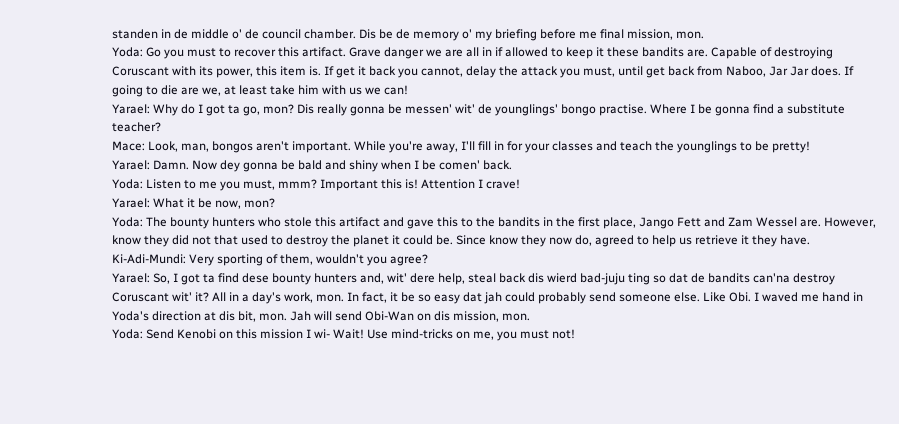standen in de middle o' de council chamber. Dis be de memory o' my briefing before me final mission, mon.
Yoda: Go you must to recover this artifact. Grave danger we are all in if allowed to keep it these bandits are. Capable of destroying Coruscant with its power, this item is. If get it back you cannot, delay the attack you must, until get back from Naboo, Jar Jar does. If going to die are we, at least take him with us we can!
Yarael: Why do I got ta go, mon? Dis really gonna be messen' wit' de younglings' bongo practise. Where I be gonna find a substitute teacher?
Mace: Look, man, bongos aren't important. While you're away, I'll fill in for your classes and teach the younglings to be pretty!
Yarael: Damn. Now dey gonna be bald and shiny when I be comen' back.
Yoda: Listen to me you must, mmm? Important this is! Attention I crave!
Yarael: What it be now, mon?
Yoda: The bounty hunters who stole this artifact and gave this to the bandits in the first place, Jango Fett and Zam Wessel are. However, know they did not that used to destroy the planet it could be. Since know they now do, agreed to help us retrieve it they have.
Ki-Adi-Mundi: Very sporting of them, wouldn't you agree?
Yarael: So, I got ta find dese bounty hunters and, wit' dere help, steal back dis wierd bad-juju ting so dat de bandits can'na destroy Coruscant wit' it? All in a day's work, mon. In fact, it be so easy dat jah could probably send someone else. Like Obi. I waved me hand in Yoda's direction at dis bit, mon. Jah will send Obi-Wan on dis mission, mon.
Yoda: Send Kenobi on this mission I wi- Wait! Use mind-tricks on me, you must not!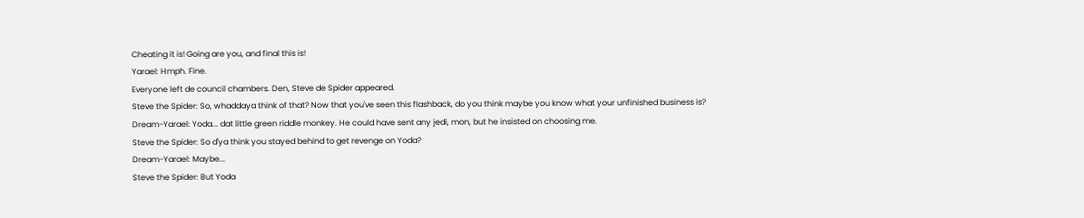Cheating it is! Going are you, and final this is!
Yarael: Hmph. Fine.
Everyone left de council chambers. Den, Steve de Spider appeared.
Steve the Spider: So, whaddaya think of that? Now that you've seen this flashback, do you think maybe you know what your unfinished business is?
Dream-Yarael: Yoda... dat little green riddle monkey. He could have sent any jedi, mon, but he insisted on choosing me.
Steve the Spider: So d'ya think you stayed behind to get revenge on Yoda?
Dream-Yarael: Maybe...
Steve the Spider: But Yoda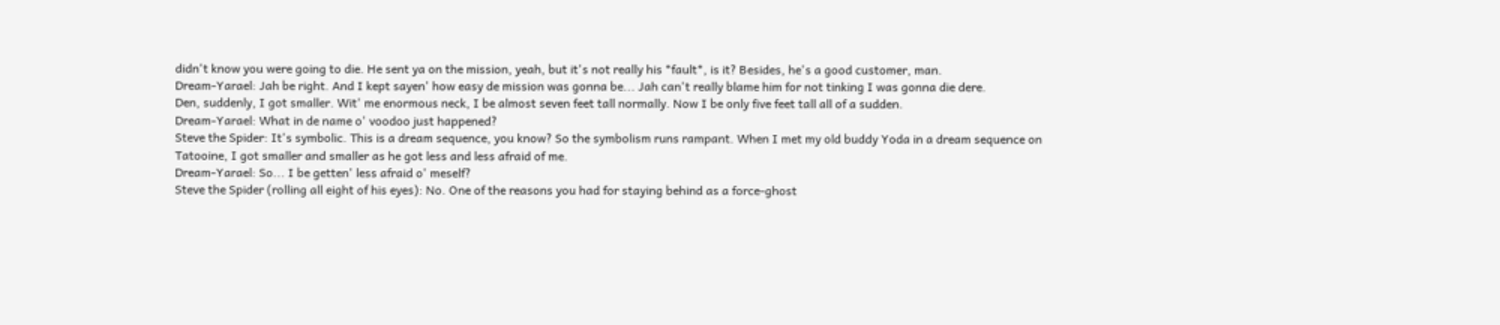didn't know you were going to die. He sent ya on the mission, yeah, but it's not really his *fault*, is it? Besides, he's a good customer, man.
Dream-Yarael: Jah be right. And I kept sayen' how easy de mission was gonna be... Jah can't really blame him for not tinking I was gonna die dere.
Den, suddenly, I got smaller. Wit' me enormous neck, I be almost seven feet tall normally. Now I be only five feet tall all of a sudden.
Dream-Yarael: What in de name o' voodoo just happened?
Steve the Spider: It's symbolic. This is a dream sequence, you know? So the symbolism runs rampant. When I met my old buddy Yoda in a dream sequence on Tatooine, I got smaller and smaller as he got less and less afraid of me.
Dream-Yarael: So... I be getten' less afraid o' meself?
Steve the Spider (rolling all eight of his eyes): No. One of the reasons you had for staying behind as a force-ghost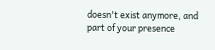doesn't exist anymore, and part of your presence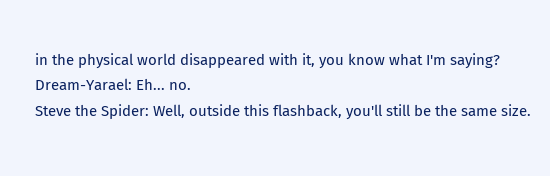in the physical world disappeared with it, you know what I'm saying?
Dream-Yarael: Eh... no.
Steve the Spider: Well, outside this flashback, you'll still be the same size.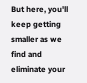But here, you'll keep getting smaller as we find and eliminate your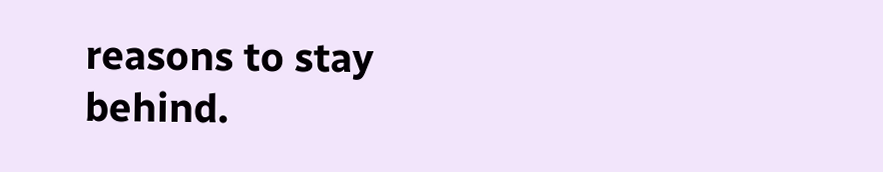reasons to stay behind.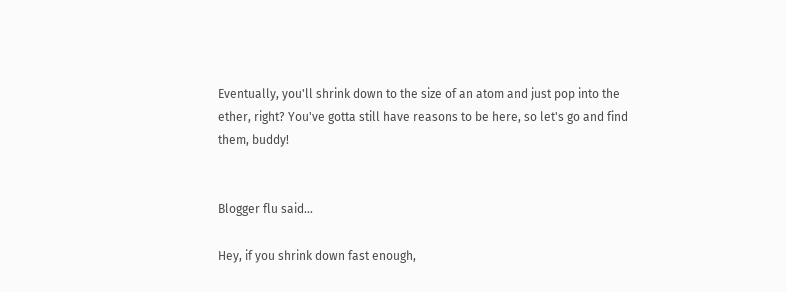Eventually, you'll shrink down to the size of an atom and just pop into the ether, right? You've gotta still have reasons to be here, so let's go and find them, buddy!


Blogger flu said...

Hey, if you shrink down fast enough,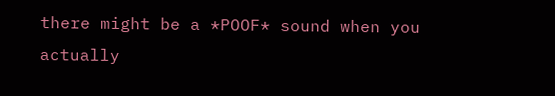there might be a *POOF* sound when you actually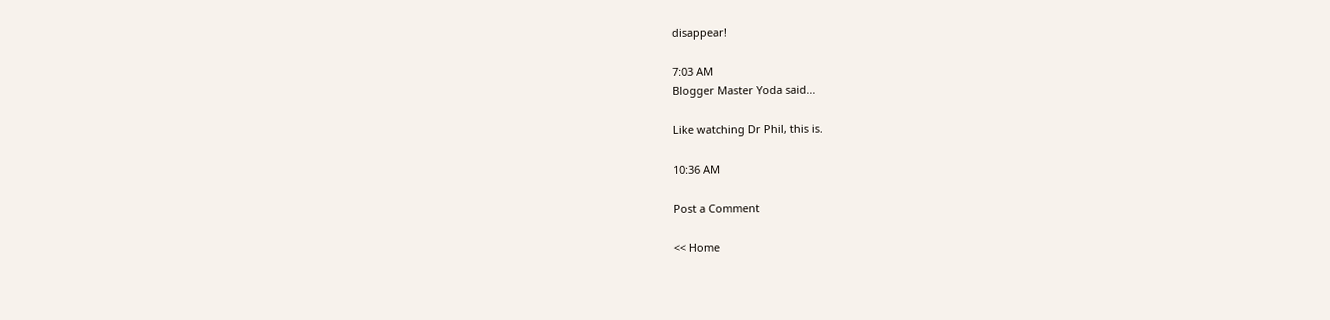disappear!

7:03 AM
Blogger Master Yoda said...

Like watching Dr Phil, this is.

10:36 AM

Post a Comment

<< Home